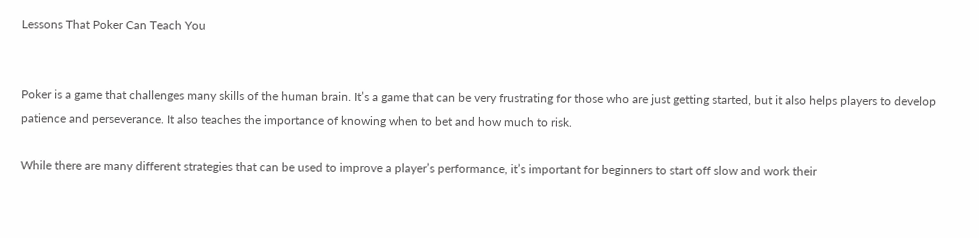Lessons That Poker Can Teach You


Poker is a game that challenges many skills of the human brain. It’s a game that can be very frustrating for those who are just getting started, but it also helps players to develop patience and perseverance. It also teaches the importance of knowing when to bet and how much to risk.

While there are many different strategies that can be used to improve a player’s performance, it’s important for beginners to start off slow and work their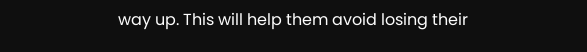way up. This will help them avoid losing their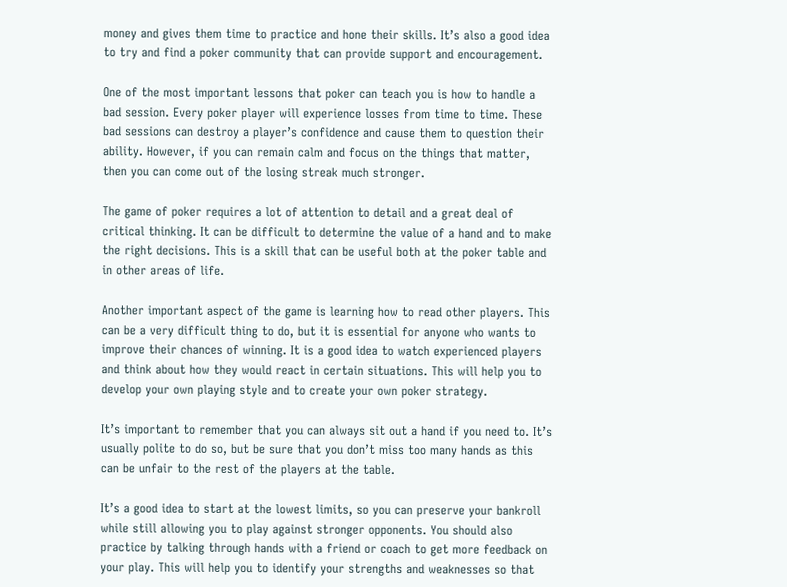money and gives them time to practice and hone their skills. It’s also a good idea to try and find a poker community that can provide support and encouragement.

One of the most important lessons that poker can teach you is how to handle a bad session. Every poker player will experience losses from time to time. These bad sessions can destroy a player’s confidence and cause them to question their ability. However, if you can remain calm and focus on the things that matter, then you can come out of the losing streak much stronger.

The game of poker requires a lot of attention to detail and a great deal of critical thinking. It can be difficult to determine the value of a hand and to make the right decisions. This is a skill that can be useful both at the poker table and in other areas of life.

Another important aspect of the game is learning how to read other players. This can be a very difficult thing to do, but it is essential for anyone who wants to improve their chances of winning. It is a good idea to watch experienced players and think about how they would react in certain situations. This will help you to develop your own playing style and to create your own poker strategy.

It’s important to remember that you can always sit out a hand if you need to. It’s usually polite to do so, but be sure that you don’t miss too many hands as this can be unfair to the rest of the players at the table.

It’s a good idea to start at the lowest limits, so you can preserve your bankroll while still allowing you to play against stronger opponents. You should also practice by talking through hands with a friend or coach to get more feedback on your play. This will help you to identify your strengths and weaknesses so that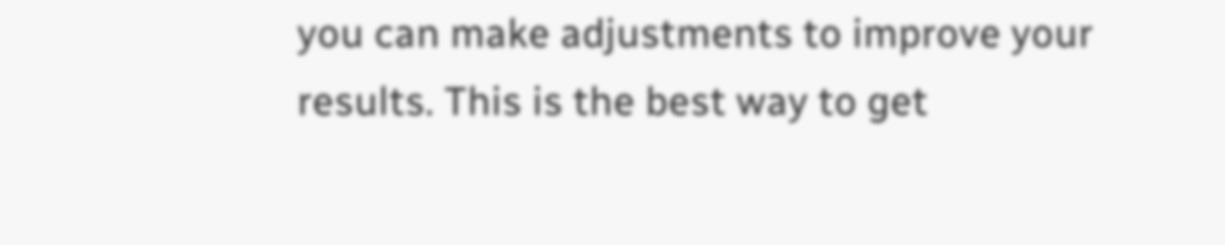you can make adjustments to improve your results. This is the best way to get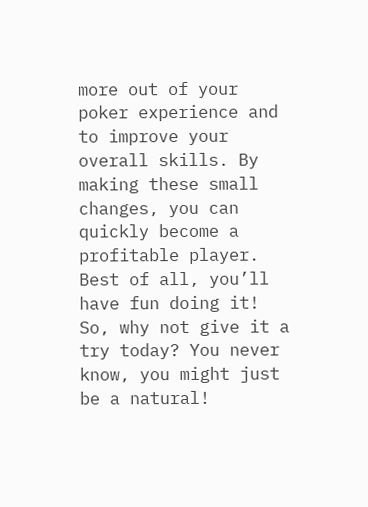more out of your poker experience and to improve your overall skills. By making these small changes, you can quickly become a profitable player. Best of all, you’ll have fun doing it! So, why not give it a try today? You never know, you might just be a natural!